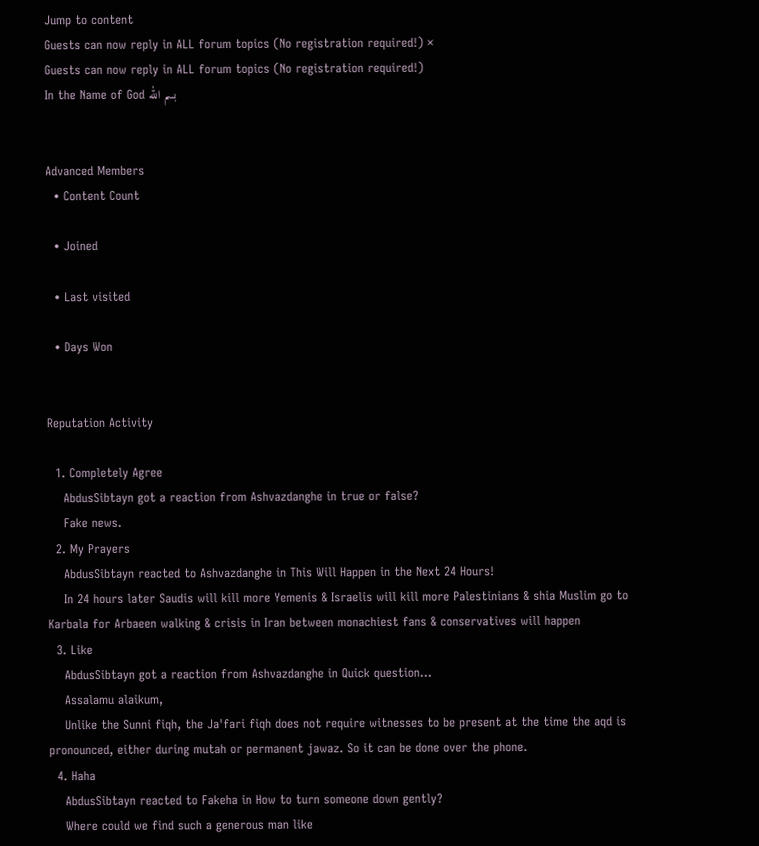Jump to content
Guests can now reply in ALL forum topics (No registration required!) ×
Guests can now reply in ALL forum topics (No registration required!)
In the Name of God بسم الله


Advanced Members
  • Content Count

  • Joined

  • Last visited

  • Days Won


Reputation Activity

  1. Completely Agree
    AbdusSibtayn got a reaction from Ashvazdanghe in true or false?
    Fake news.
  2. My Prayers
    AbdusSibtayn reacted to Ashvazdanghe in This Will Happen in the Next 24 Hours!
    In 24 hours later Saudis will kill more Yemenis & Israelis will kill more Palestinians & shia Muslim go to Karbala for Arbaeen walking & crisis in Iran between monachiest fans & conservatives will happen
  3. Like
    AbdusSibtayn got a reaction from Ashvazdanghe in Quick question...
    Assalamu alaikum,
    Unlike the Sunni fiqh, the Ja'fari fiqh does not require witnesses to be present at the time the aqd is pronounced, either during mutah or permanent jawaz. So it can be done over the phone.
  4. Haha
    AbdusSibtayn reacted to Fakeha in How to turn someone down gently?
    Where could we find such a generous man like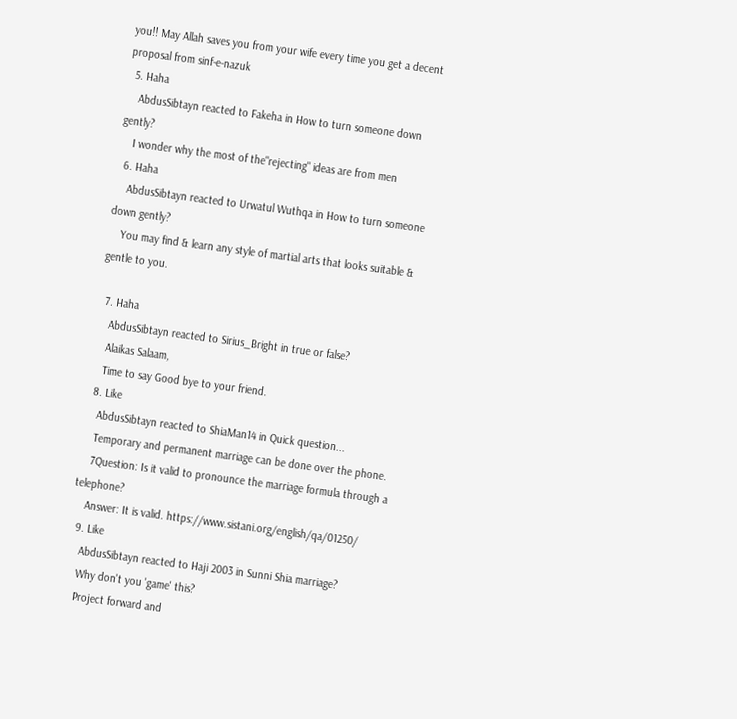you!! May Allah saves you from your wife every time you get a decent proposal from sinf-e-nazuk
  5. Haha
    AbdusSibtayn reacted to Fakeha in How to turn someone down gently?
    I wonder why the most of the"rejecting" ideas are from men
  6. Haha
    AbdusSibtayn reacted to Urwatul Wuthqa in How to turn someone down gently?
    You may find & learn any style of martial arts that looks suitable & gentle to you.

  7. Haha
    AbdusSibtayn reacted to Sirius_Bright in true or false?
    Alaikas Salaam,
    Time to say Good bye to your friend.
  8. Like
    AbdusSibtayn reacted to ShiaMan14 in Quick question...
    Temporary and permanent marriage can be done over the phone.
    7Question: Is it valid to pronounce the marriage formula through a telephone?
    Answer: It is valid. https://www.sistani.org/english/qa/01250/
  9. Like
    AbdusSibtayn reacted to Haji 2003 in Sunni Shia marriage?
    Why don't you 'game' this?
    Project forward and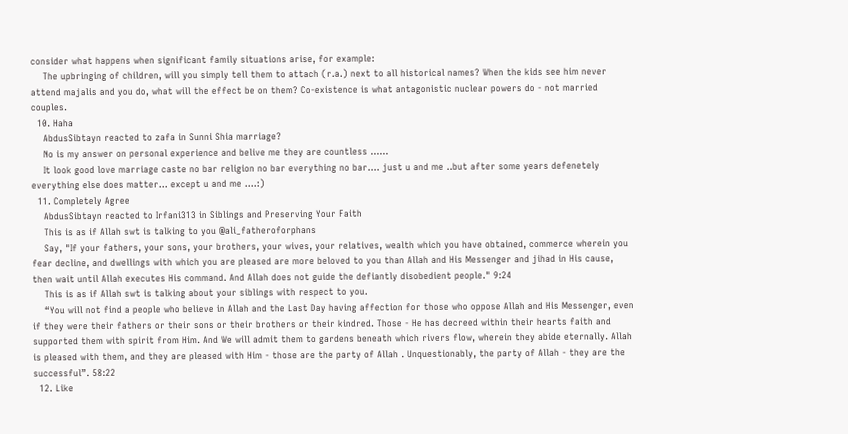consider what happens when significant family situations arise, for example:
    The upbringing of children, will you simply tell them to attach (r.a.) next to all historical names? When the kids see him never attend majalis and you do, what will the effect be on them? Co-existence is what antagonistic nuclear powers do - not married couples.
  10. Haha
    AbdusSibtayn reacted to zafa in Sunni Shia marriage?
    No is my answer on personal experience and belive me they are countless ......
    It look good love marriage caste no bar religion no bar everything no bar.... just u and me ..but after some years defenetely everything else does matter... except u and me ....:)
  11. Completely Agree
    AbdusSibtayn reacted to Irfani313 in Siblings and Preserving Your Faith
    This is as if Allah swt is talking to you @ali_fatheroforphans
    Say, "If your fathers, your sons, your brothers, your wives, your relatives, wealth which you have obtained, commerce wherein you fear decline, and dwellings with which you are pleased are more beloved to you than Allah and His Messenger and jihad in His cause, then wait until Allah executes His command. And Allah does not guide the defiantly disobedient people." 9:24
    This is as if Allah swt is talking about your siblings with respect to you.
    “You will not find a people who believe in Allah and the Last Day having affection for those who oppose Allah and His Messenger, even if they were their fathers or their sons or their brothers or their kindred. Those - He has decreed within their hearts faith and supported them with spirit from Him. And We will admit them to gardens beneath which rivers flow, wherein they abide eternally. Allah is pleased with them, and they are pleased with Him - those are the party of Allah . Unquestionably, the party of Allah - they are the successful”. 58:22
  12. Like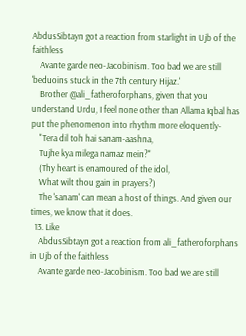AbdusSibtayn got a reaction from starlight in Ujb of the faithless
    Avante garde neo-Jacobinism. Too bad we are still 'beduoins stuck in the 7th century Hijaz.'
    Brother @ali_fatheroforphans, given that you understand Urdu, I feel none other than Allama Iqbal has put the phenomenon into rhythm more eloquently-
    "Tera dil toh hai sanam-aashna,
    Tujhe kya milega namaz mein?"
    (Thy heart is enamoured of the idol,
    What wilt thou gain in prayers?)
    The 'sanam' can mean a host of things. And given our times, we know that it does.
  13. Like
    AbdusSibtayn got a reaction from ali_fatheroforphans in Ujb of the faithless
    Avante garde neo-Jacobinism. Too bad we are still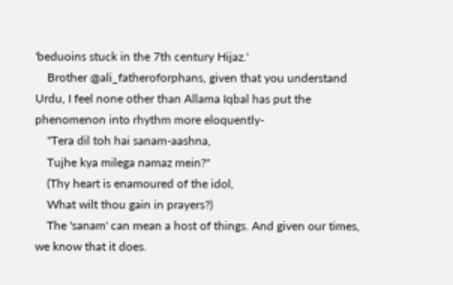'beduoins stuck in the 7th century Hijaz.'
    Brother @ali_fatheroforphans, given that you understand Urdu, I feel none other than Allama Iqbal has put the phenomenon into rhythm more eloquently-
    "Tera dil toh hai sanam-aashna,
    Tujhe kya milega namaz mein?"
    (Thy heart is enamoured of the idol,
    What wilt thou gain in prayers?)
    The 'sanam' can mean a host of things. And given our times, we know that it does.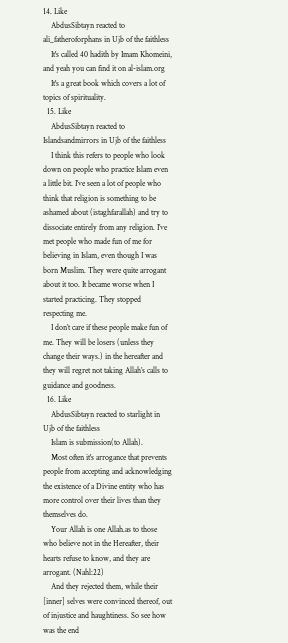14. Like
    AbdusSibtayn reacted to ali_fatheroforphans in Ujb of the faithless
    It's called 40 hadith by Imam Khomeini, and yeah you can find it on al-islam.org
    It's a great book which covers a lot of topics of spirituality.
  15. Like
    AbdusSibtayn reacted to Islandsandmirrors in Ujb of the faithless
    I think this refers to people who look down on people who practice Islam even a little bit. I’ve seen a lot of people who think that religion is something to be ashamed about (istaghfarallah) and try to dissociate entirely from any religion. I’ve met people who made fun of me for believing in Islam, even though I was born Muslim. They were quite arrogant about it too. It became worse when I started practicing. They stopped respecting me.
    I don’t care if these people make fun of me. They will be losers (unless they change their ways.) in the hereafter and they will regret not taking Allah’s calls to guidance and goodness.
  16. Like
    AbdusSibtayn reacted to starlight in Ujb of the faithless
    Islam is submission(to Allah).
    Most often it's arrogance that prevents people from accepting and acknowledging the existence of a Divine entity who has more control over their lives than they themselves do.
    Your Allah is one Allah.as to those who believe not in the Hereafter, their hearts refuse to know, and they are arrogant. (Nahl:22)
    And they rejected them, while their [inner] selves were convinced thereof, out of injustice and haughtiness. So see how was the end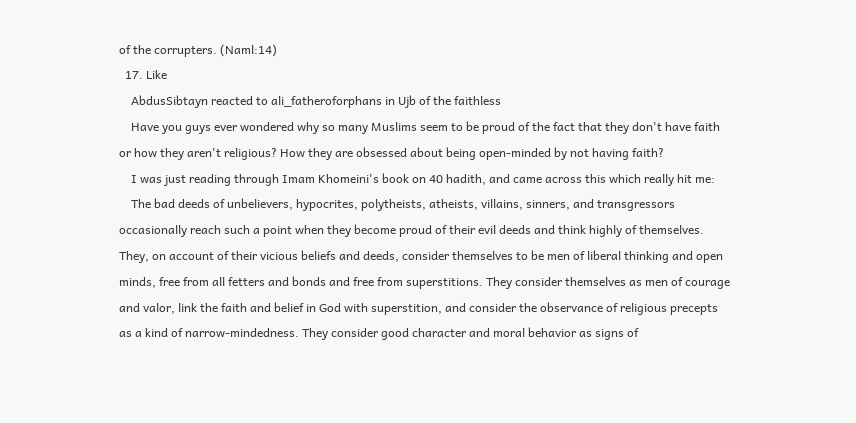of the corrupters. (Naml:14)
  17. Like
    AbdusSibtayn reacted to ali_fatheroforphans in Ujb of the faithless
    Have you guys ever wondered why so many Muslims seem to be proud of the fact that they don't have faith or how they aren't religious? How they are obsessed about being open-minded by not having faith?
    I was just reading through Imam Khomeini's book on 40 hadith, and came across this which really hit me:
    The bad deeds of unbelievers, hypocrites, polytheists, atheists, villains, sinners, and transgressors occasionally reach such a point when they become proud of their evil deeds and think highly of themselves. They, on account of their vicious beliefs and deeds, consider themselves to be men of liberal thinking and open minds, free from all fetters and bonds and free from superstitions. They consider themselves as men of courage and valor, link the faith and belief in God with superstition, and consider the observance of religious precepts as a kind of narrow-mindedness. They consider good character and moral behavior as signs of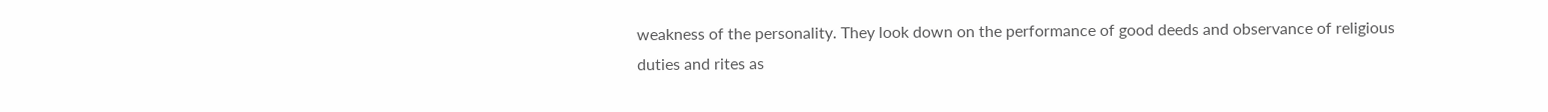weakness of the personality. They look down on the performance of good deeds and observance of religious duties and rites as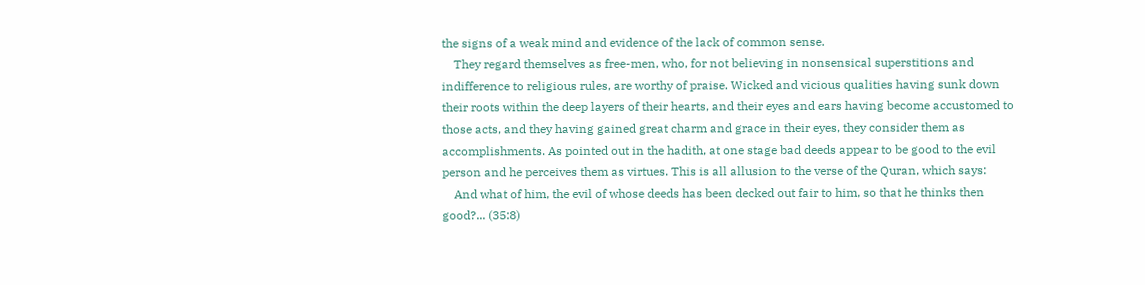the signs of a weak mind and evidence of the lack of common sense.
    They regard themselves as free-men, who, for not believing in nonsensical superstitions and indifference to religious rules, are worthy of praise. Wicked and vicious qualities having sunk down their roots within the deep layers of their hearts, and their eyes and ears having become accustomed to those acts, and they having gained great charm and grace in their eyes, they consider them as accomplishments. As pointed out in the hadith, at one stage bad deeds appear to be good to the evil person and he perceives them as virtues. This is all allusion to the verse of the Quran, which says:
    And what of him, the evil of whose deeds has been decked out fair to him, so that he thinks then good?... (35:8)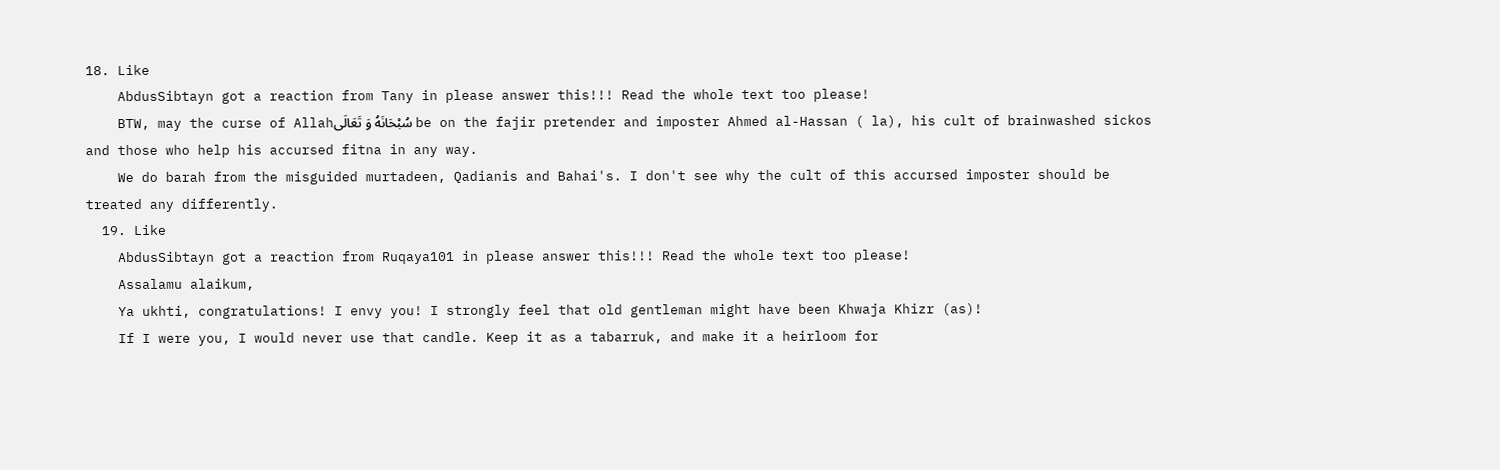18. Like
    AbdusSibtayn got a reaction from Tany in please answer this!!! Read the whole text too please!
    BTW, may the curse of Allahسُبْحَانَهُ وَ تَعَالَى be on the fajir pretender and imposter Ahmed al-Hassan ( la), his cult of brainwashed sickos and those who help his accursed fitna in any way.
    We do barah from the misguided murtadeen, Qadianis and Bahai's. I don't see why the cult of this accursed imposter should be treated any differently.
  19. Like
    AbdusSibtayn got a reaction from Ruqaya101 in please answer this!!! Read the whole text too please!
    Assalamu alaikum,
    Ya ukhti, congratulations! I envy you! I strongly feel that old gentleman might have been Khwaja Khizr (as)!
    If I were you, I would never use that candle. Keep it as a tabarruk, and make it a heirloom for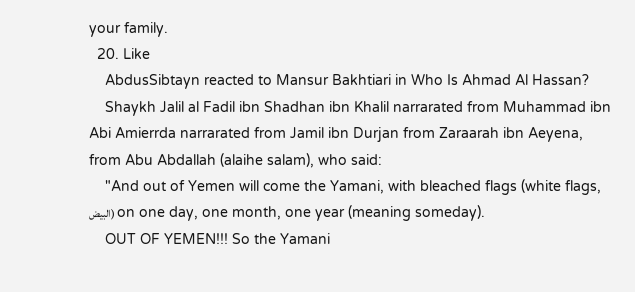your family.
  20. Like
    AbdusSibtayn reacted to Mansur Bakhtiari in Who Is Ahmad Al Hassan?
    Shaykh Jalil al Fadil ibn Shadhan ibn Khalil narrarated from Muhammad ibn Abi Amierrda narrarated from Jamil ibn Durjan from Zaraarah ibn Aeyena, from Abu Abdallah (alaihe salam), who said:
    "And out of Yemen will come the Yamani, with bleached flags (white flags, البيض) on one day, one month, one year (meaning someday).
    OUT OF YEMEN!!! So the Yamani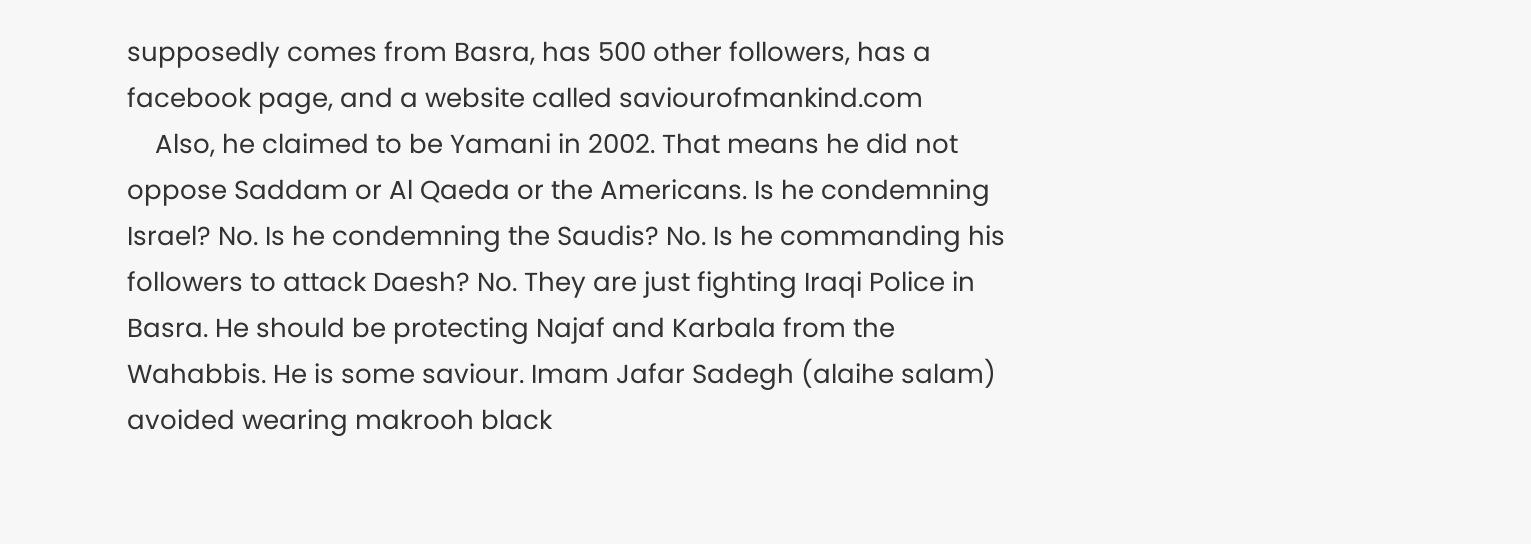supposedly comes from Basra, has 500 other followers, has a facebook page, and a website called saviourofmankind.com
    Also, he claimed to be Yamani in 2002. That means he did not oppose Saddam or Al Qaeda or the Americans. Is he condemning Israel? No. Is he condemning the Saudis? No. Is he commanding his followers to attack Daesh? No. They are just fighting Iraqi Police in Basra. He should be protecting Najaf and Karbala from the Wahabbis. He is some saviour. Imam Jafar Sadegh (alaihe salam) avoided wearing makrooh black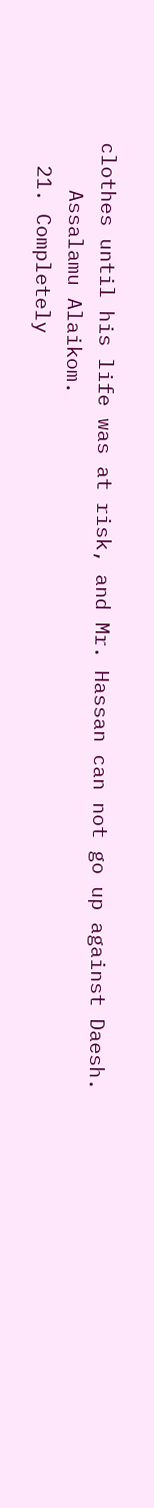clothes until his life was at risk, and Mr. Hassan can not go up against Daesh.
    Assalamu Alaikom.
  21. Completely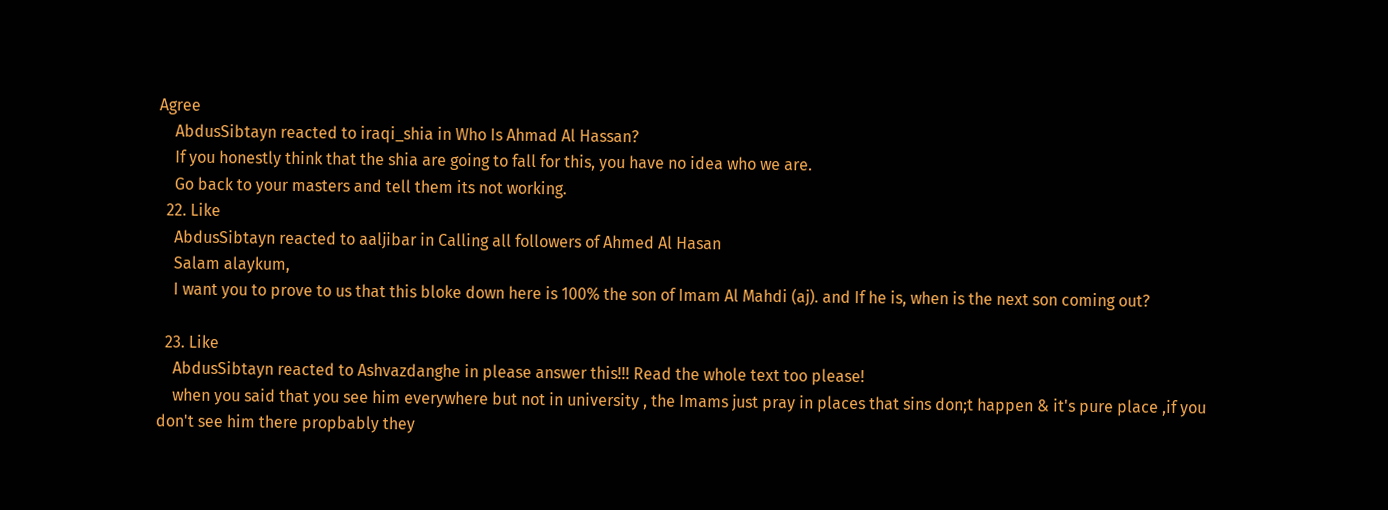Agree
    AbdusSibtayn reacted to iraqi_shia in Who Is Ahmad Al Hassan?
    If you honestly think that the shia are going to fall for this, you have no idea who we are.
    Go back to your masters and tell them its not working.
  22. Like
    AbdusSibtayn reacted to aaljibar in Calling all followers of Ahmed Al Hasan
    Salam alaykum,
    I want you to prove to us that this bloke down here is 100% the son of Imam Al Mahdi (aj). and If he is, when is the next son coming out?

  23. Like
    AbdusSibtayn reacted to Ashvazdanghe in please answer this!!! Read the whole text too please!
    when you said that you see him everywhere but not in university , the Imams just pray in places that sins don;t happen & it's pure place ,if you don't see him there propbably they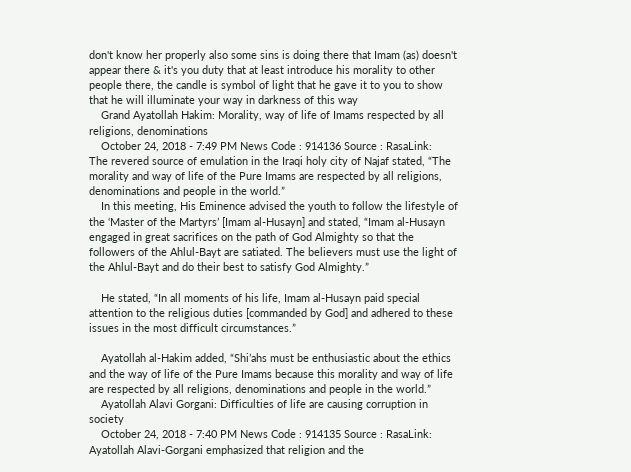don't know her properly also some sins is doing there that Imam (as) doesn't appear there & it's you duty that at least introduce his morality to other people there, the candle is symbol of light that he gave it to you to show that he will illuminate your way in darkness of this way
    Grand Ayatollah Hakim: Morality, way of life of Imams respected by all religions, denominations
    October 24, 2018 - 7:49 PM News Code : 914136 Source : RasaLink:    The revered source of emulation in the Iraqi holy city of Najaf stated, “The morality and way of life of the Pure Imams are respected by all religions, denominations and people in the world.”
    In this meeting, His Eminence advised the youth to follow the lifestyle of the ‘Master of the Martyrs’ [Imam al-Husayn] and stated, “Imam al-Husayn engaged in great sacrifices on the path of God Almighty so that the followers of the Ahlul-Bayt are satiated. The believers must use the light of the Ahlul-Bayt and do their best to satisfy God Almighty.”

    He stated, “In all moments of his life, Imam al-Husayn paid special attention to the religious duties [commanded by God] and adhered to these issues in the most difficult circumstances.”

    Ayatollah al-Hakim added, “Shi’ahs must be enthusiastic about the ethics and the way of life of the Pure Imams because this morality and way of life are respected by all religions, denominations and people in the world.”
    Ayatollah Alavi Gorgani: Difficulties of life are causing corruption in society
    October 24, 2018 - 7:40 PM News Code : 914135 Source : RasaLink:    Ayatollah Alavi-Gorgani emphasized that religion and the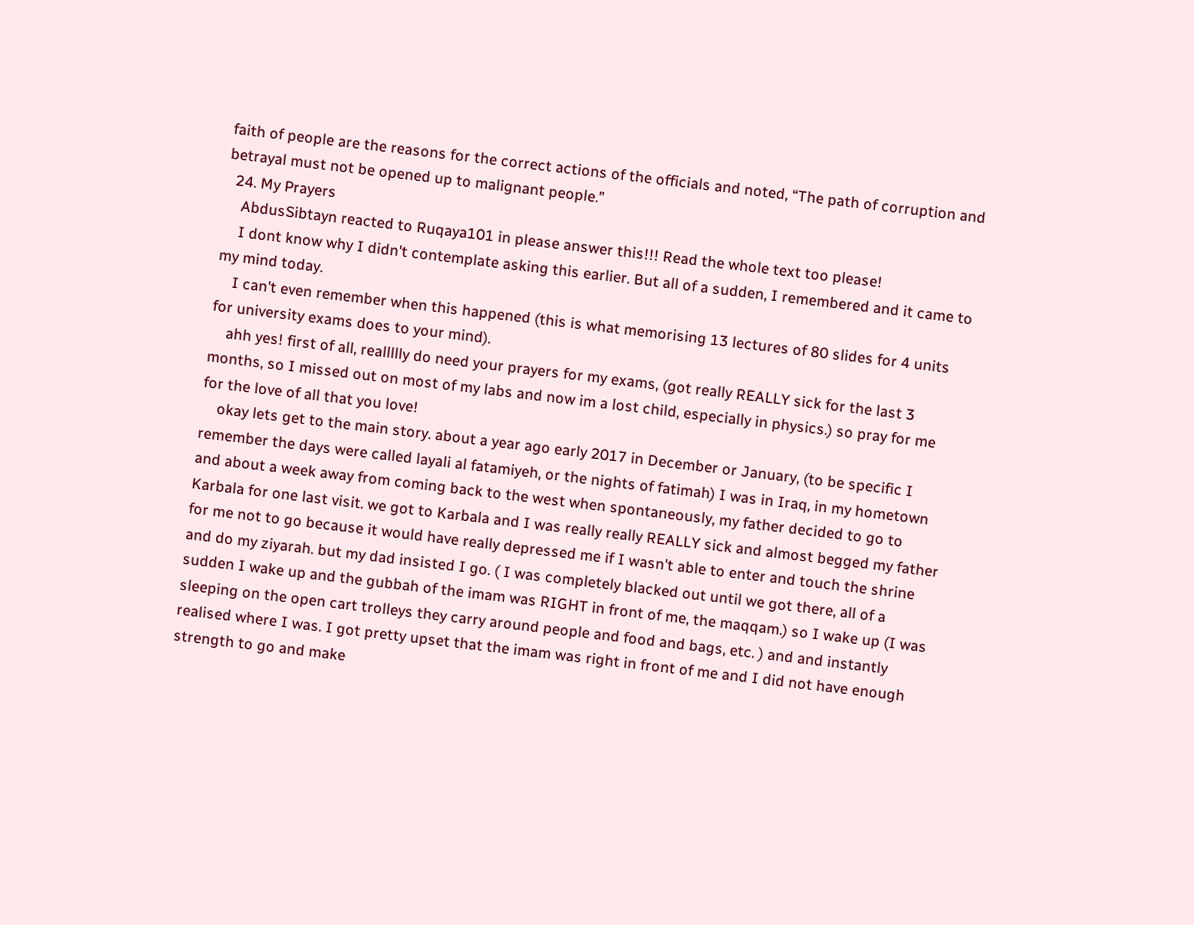faith of people are the reasons for the correct actions of the officials and noted, “The path of corruption and betrayal must not be opened up to malignant people.”
  24. My Prayers
    AbdusSibtayn reacted to Ruqaya101 in please answer this!!! Read the whole text too please!
    I dont know why I didn't contemplate asking this earlier. But all of a sudden, I remembered and it came to my mind today.
    I can't even remember when this happened (this is what memorising 13 lectures of 80 slides for 4 units for university exams does to your mind).
    ahh yes! first of all, reallllly do need your prayers for my exams, (got really REALLY sick for the last 3 months, so I missed out on most of my labs and now im a lost child, especially in physics.) so pray for me for the love of all that you love!
    okay lets get to the main story. about a year ago early 2017 in December or January, (to be specific I remember the days were called layali al fatamiyeh, or the nights of fatimah) I was in Iraq, in my hometown and about a week away from coming back to the west when spontaneously, my father decided to go to Karbala for one last visit. we got to Karbala and I was really really REALLY sick and almost begged my father for me not to go because it would have really depressed me if I wasn't able to enter and touch the shrine and do my ziyarah. but my dad insisted I go. ( I was completely blacked out until we got there, all of a sudden I wake up and the gubbah of the imam was RIGHT in front of me, the maqqam.) so I wake up (I was sleeping on the open cart trolleys they carry around people and food and bags, etc. ) and and instantly realised where I was. I got pretty upset that the imam was right in front of me and I did not have enough strength to go and make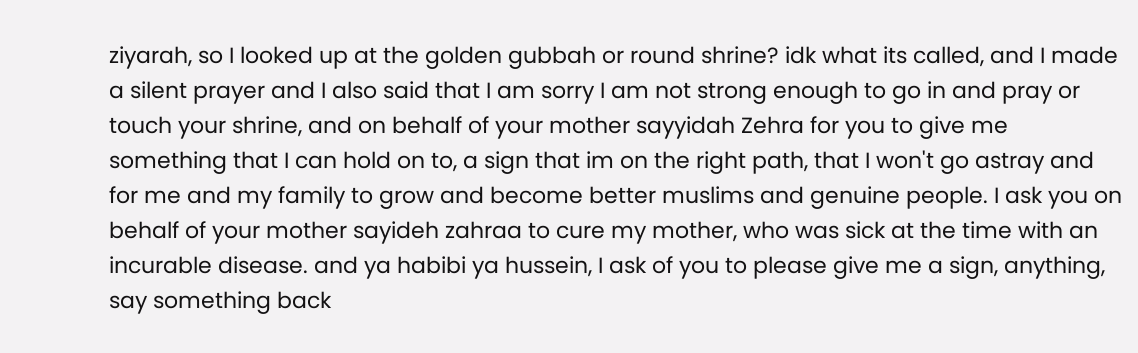ziyarah, so I looked up at the golden gubbah or round shrine? idk what its called, and I made a silent prayer and I also said that I am sorry I am not strong enough to go in and pray or touch your shrine, and on behalf of your mother sayyidah Zehra for you to give me something that I can hold on to, a sign that im on the right path, that I won't go astray and for me and my family to grow and become better muslims and genuine people. I ask you on behalf of your mother sayideh zahraa to cure my mother, who was sick at the time with an incurable disease. and ya habibi ya hussein, I ask of you to please give me a sign, anything, say something back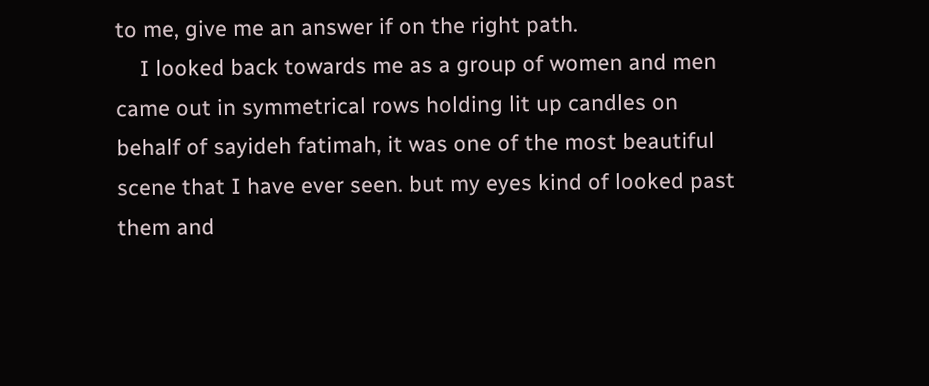to me, give me an answer if on the right path.
    I looked back towards me as a group of women and men came out in symmetrical rows holding lit up candles on behalf of sayideh fatimah, it was one of the most beautiful scene that I have ever seen. but my eyes kind of looked past them and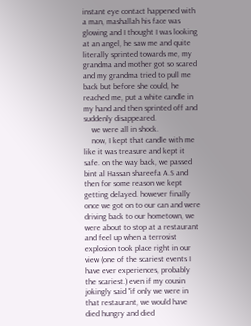instant eye contact happened with a man, mashallah his face was glowing and I thought I was looking at an angel, he saw me and quite literally sprinted towards me, my grandma and mother got so scared and my grandma tried to pull me back but before she could, he reached me, put a white candle in my hand and then sprinted off and suddenly disappeared.
    we were all in shock.
    now, I kept that candle with me like it was treasure and kept it safe. on the way back, we passed bint al Hassan shareefa A.S and then for some reason we kept getting delayed. however finally once we got on to our can and were driving back to our hometown, we were about to stop at a restaurant and feel up when a terrosist explosion took place right in our view (one of the scariest events I have ever experiences, probably the scariest.) even if my cousin jokingly said "if only we were in that restaurant, we would have died hungry and died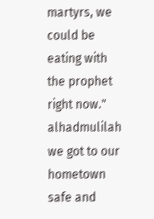martyrs, we could be eating with the prophet right now." alhadmulilah we got to our hometown safe and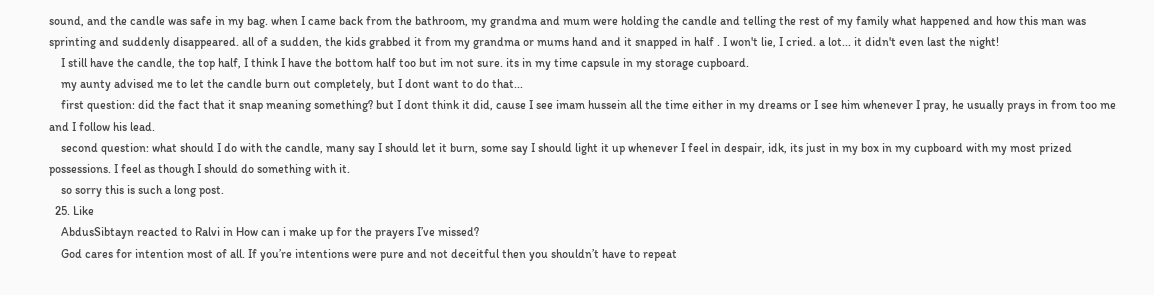sound, and the candle was safe in my bag. when I came back from the bathroom, my grandma and mum were holding the candle and telling the rest of my family what happened and how this man was sprinting and suddenly disappeared. all of a sudden, the kids grabbed it from my grandma or mums hand and it snapped in half . I won't lie, I cried. a lot... it didn't even last the night!
    I still have the candle, the top half, I think I have the bottom half too but im not sure. its in my time capsule in my storage cupboard.
    my aunty advised me to let the candle burn out completely, but I dont want to do that...
    first question: did the fact that it snap meaning something? but I dont think it did, cause I see imam hussein all the time either in my dreams or I see him whenever I pray, he usually prays in from too me and I follow his lead.
    second question: what should I do with the candle, many say I should let it burn, some say I should light it up whenever I feel in despair, idk, its just in my box in my cupboard with my most prized possessions. I feel as though I should do something with it.
    so sorry this is such a long post.
  25. Like
    AbdusSibtayn reacted to Ralvi in How can i make up for the prayers I’ve missed?
    God cares for intention most of all. If you’re intentions were pure and not deceitful then you shouldn’t have to repeat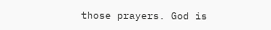those prayers. God is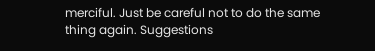merciful. Just be careful not to do the same thing again. Suggestions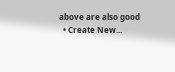above are also good
  • Create New...